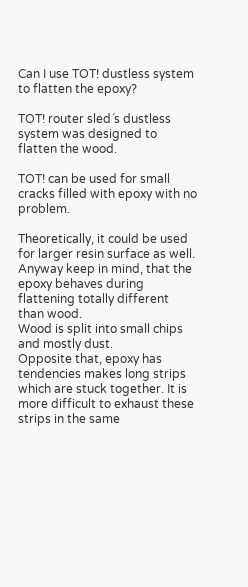Can I use TOT! dustless system to flatten the epoxy?

TOT! router sled´s dustless system was designed to flatten the wood.

TOT! can be used for small cracks filled with epoxy with no problem.

Theoretically, it could be used for larger resin surface as well.
Anyway keep in mind, that the epoxy behaves during flattening totally different than wood.
Wood is split into small chips and mostly dust.
Opposite that, epoxy has tendencies makes long strips which are stuck together. It is more difficult to exhaust these strips in the same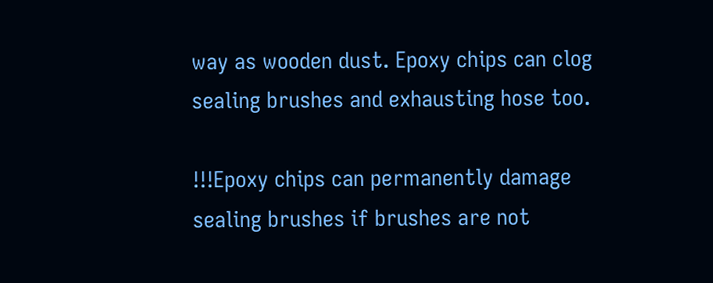way as wooden dust. Epoxy chips can clog sealing brushes and exhausting hose too.

!!!Epoxy chips can permanently damage sealing brushes if brushes are not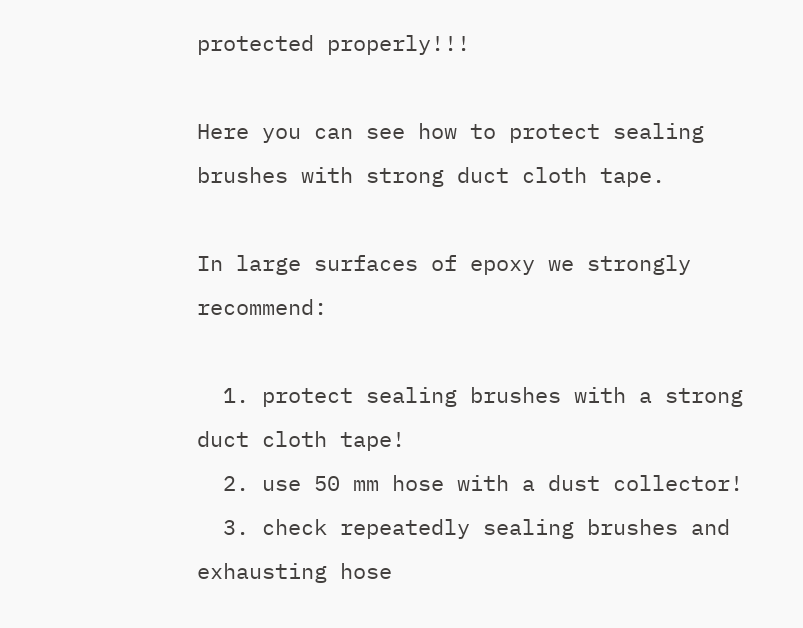protected properly!!!

Here you can see how to protect sealing brushes with strong duct cloth tape.

In large surfaces of epoxy we strongly recommend:

  1. protect sealing brushes with a strong duct cloth tape!
  2. use 50 mm hose with a dust collector!
  3. check repeatedly sealing brushes and exhausting hose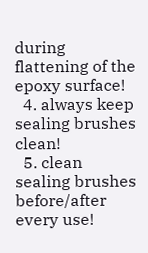during flattening of the epoxy surface!
  4. always keep sealing brushes clean!
  5. clean sealing brushes before/after every use!